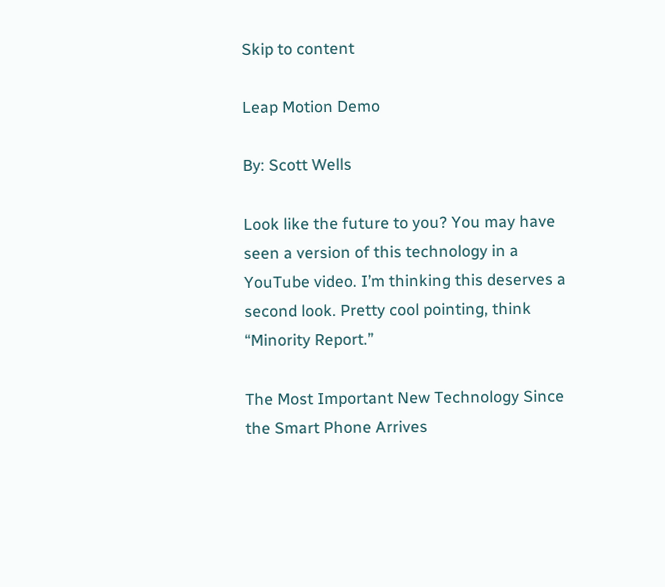Skip to content

Leap Motion Demo

By: Scott Wells

Look like the future to you? You may have seen a version of this technology in a YouTube video. I’m thinking this deserves a second look. Pretty cool pointing, think “Minority Report.”

The Most Important New Technology Since the Smart Phone Arrives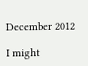December 2012

I might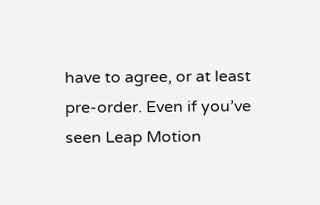have to agree, or at least pre-order. Even if you’ve seen Leap Motion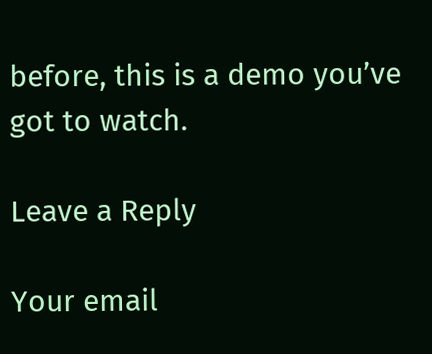before, this is a demo you’ve got to watch.

Leave a Reply

Your email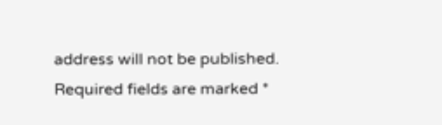address will not be published. Required fields are marked *